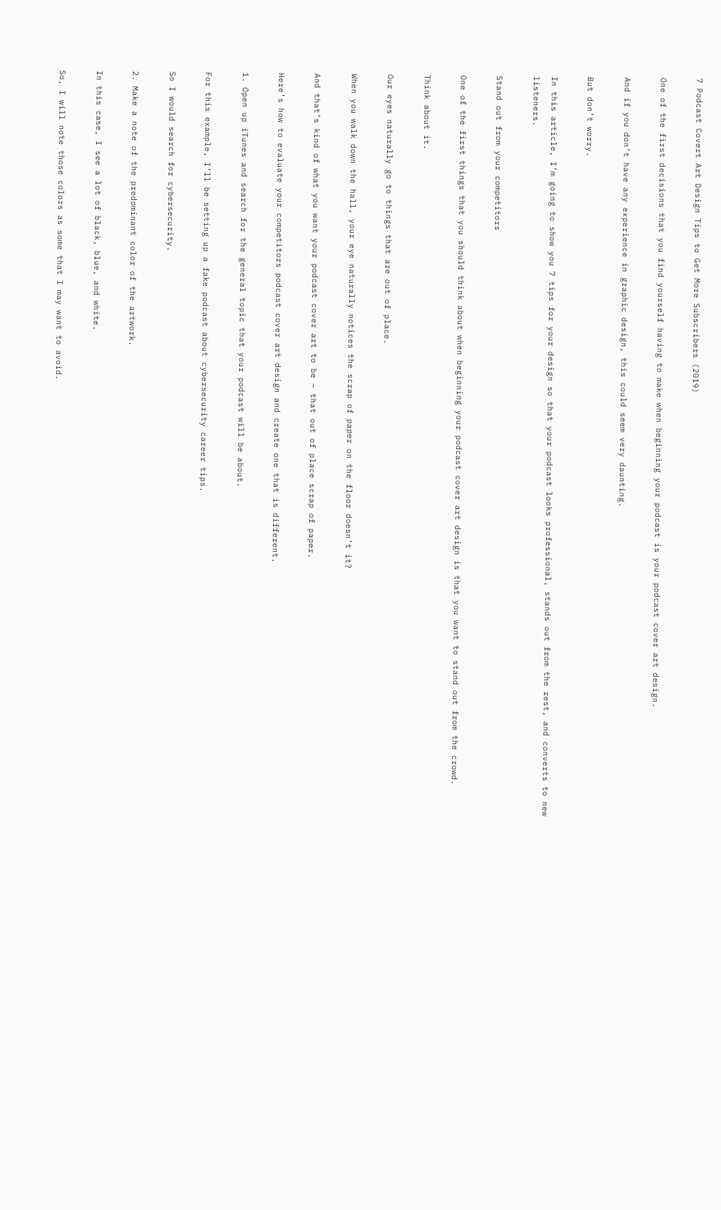7 Podcast Covert Art Design Tips to Get More Subscribers (2019)

One of the first decisions that you find yourself having to make when beginning your podcast is your podcast cover art design.

And if you don’t have any experience in graphic design, this could seem very daunting.

But don’t worry.

In this article, I’m going to show you 7 tips for your design so that your podcast looks professional, stands out from the rest, and converts to new listeners.

Stand out from your competitors

One of the first things that you should think about when beginning your podcast cover art design is that you want to stand out from the crowd.

Think about it.

Our eyes naturally go to things that are out of place.

When you walk down the hall, your eye naturally notices the scrap of paper on the floor doesn’t it?

And that’s kind of what you want your podcast cover art to be – that out of place scrap of paper.

Here’s how to evaluate your competitors podcast cover art design and create one that is different.

1. Open up iTunes and search for the general topic that your podcast will be about.

For this example, I’ll be setting up a fake podcast about cybersecurity career tips.

So I would search for cybersecurity.

2. Make a note of the predominant color of the artwork.

In this case, I see a lot of black, blue, and white.

So, I will note those colors as some that I may want to avoid.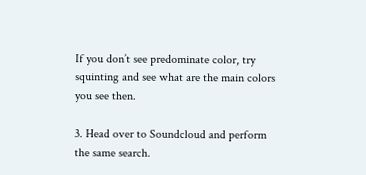If you don’t see predominate color, try squinting and see what are the main colors you see then.

3. Head over to Soundcloud and perform the same search.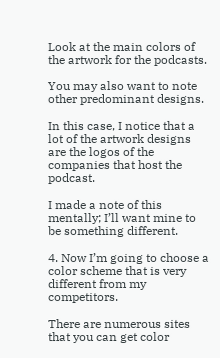Look at the main colors of the artwork for the podcasts.

You may also want to note other predominant designs.

In this case, I notice that a lot of the artwork designs are the logos of the companies that host the podcast.

I made a note of this mentally; I’ll want mine to be something different.

4. Now I’m going to choose a color scheme that is very different from my competitors.

There are numerous sites that you can get color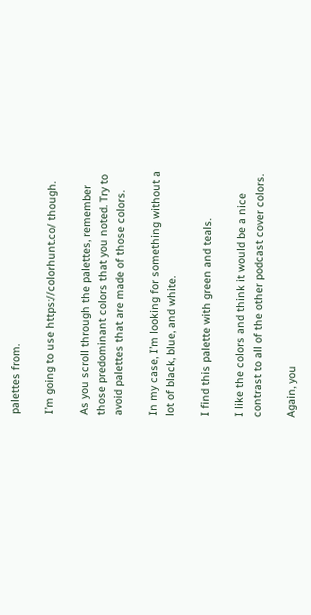palettes from.

I’m going to use https://colorhunt.co/ though.

As you scroll through the palettes, remember those predominant colors that you noted. Try to avoid palettes that are made of those colors.

In my case, I’m looking for something without a lot of black, blue, and white.

I find this palette with green and teals.

I like the colors and think it would be a nice contrast to all of the other podcast cover colors.

Again, you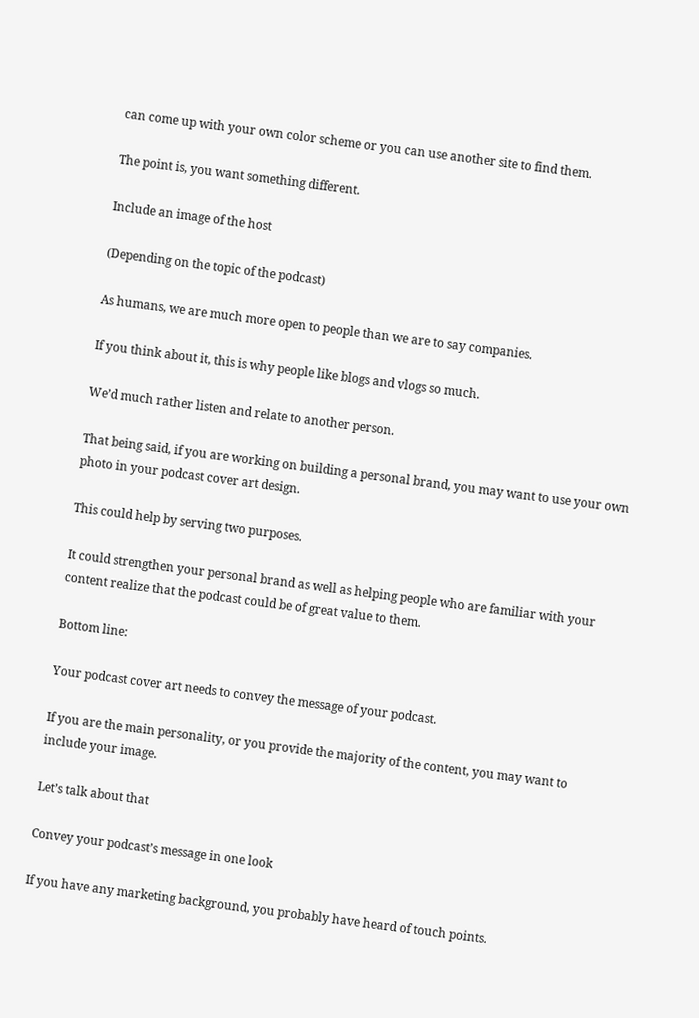can come up with your own color scheme or you can use another site to find them.

The point is, you want something different.

Include an image of the host

(Depending on the topic of the podcast)

As humans, we are much more open to people than we are to say companies.

If you think about it, this is why people like blogs and vlogs so much.

We’d much rather listen and relate to another person.

That being said, if you are working on building a personal brand, you may want to use your own photo in your podcast cover art design.

This could help by serving two purposes.

It could strengthen your personal brand as well as helping people who are familiar with your content realize that the podcast could be of great value to them.

Bottom line:

Your podcast cover art needs to convey the message of your podcast.

If you are the main personality, or you provide the majority of the content, you may want to include your image.

Let’s talk about that

Convey your podcast’s message in one look

If you have any marketing background, you probably have heard of touch points.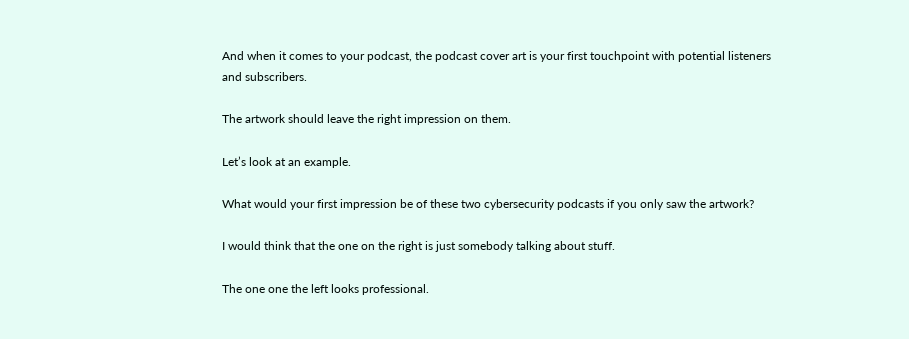And when it comes to your podcast, the podcast cover art is your first touchpoint with potential listeners and subscribers.

The artwork should leave the right impression on them.

Let’s look at an example.

What would your first impression be of these two cybersecurity podcasts if you only saw the artwork?

I would think that the one on the right is just somebody talking about stuff.

The one one the left looks professional.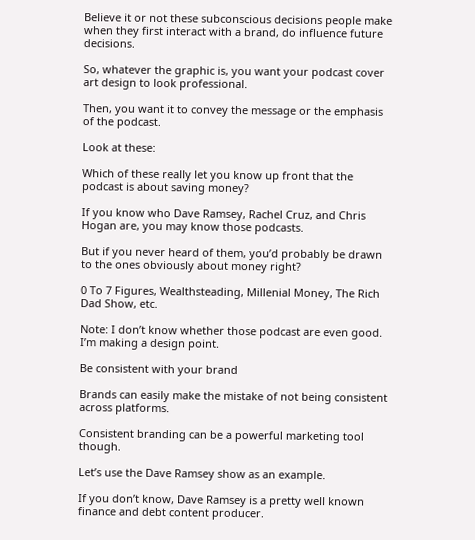Believe it or not these subconscious decisions people make when they first interact with a brand, do influence future decisions.

So, whatever the graphic is, you want your podcast cover art design to look professional.

Then, you want it to convey the message or the emphasis of the podcast.

Look at these:

Which of these really let you know up front that the podcast is about saving money?

If you know who Dave Ramsey, Rachel Cruz, and Chris Hogan are, you may know those podcasts.

But if you never heard of them, you’d probably be drawn to the ones obviously about money right?

0 To 7 Figures, Wealthsteading, Millenial Money, The Rich Dad Show, etc.

Note: I don’t know whether those podcast are even good. I’m making a design point.

Be consistent with your brand

Brands can easily make the mistake of not being consistent across platforms.

Consistent branding can be a powerful marketing tool though.

Let’s use the Dave Ramsey show as an example.

If you don’t know, Dave Ramsey is a pretty well known finance and debt content producer.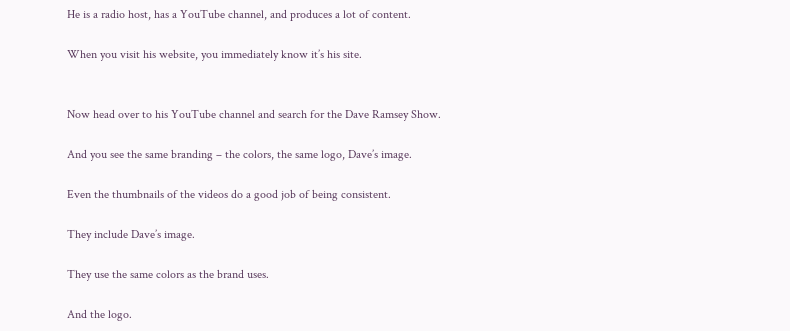He is a radio host, has a YouTube channel, and produces a lot of content.

When you visit his website, you immediately know it’s his site.


Now head over to his YouTube channel and search for the Dave Ramsey Show.

And you see the same branding – the colors, the same logo, Dave’s image.

Even the thumbnails of the videos do a good job of being consistent.

They include Dave’s image.

They use the same colors as the brand uses.

And the logo.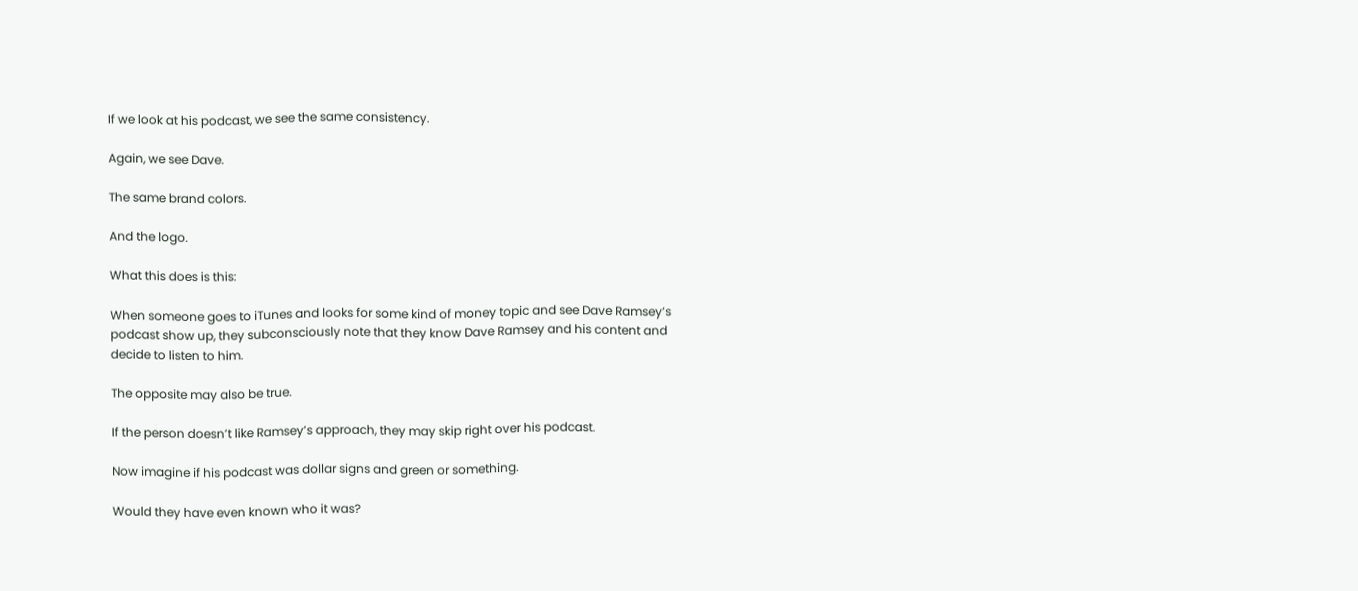If we look at his podcast, we see the same consistency.

Again, we see Dave.

The same brand colors.

And the logo.

What this does is this:

When someone goes to iTunes and looks for some kind of money topic and see Dave Ramsey’s podcast show up, they subconsciously note that they know Dave Ramsey and his content and decide to listen to him.

The opposite may also be true.

If the person doesn’t like Ramsey’s approach, they may skip right over his podcast.

Now imagine if his podcast was dollar signs and green or something.

Would they have even known who it was?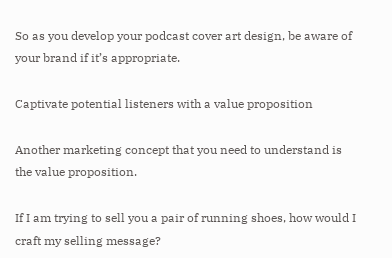So as you develop your podcast cover art design, be aware of your brand if it’s appropriate.

Captivate potential listeners with a value proposition

Another marketing concept that you need to understand is the value proposition.

If I am trying to sell you a pair of running shoes, how would I craft my selling message?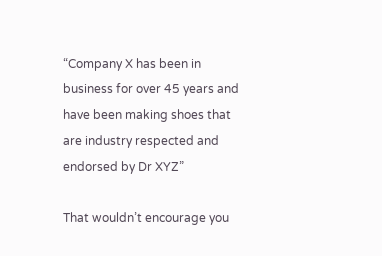“Company X has been in business for over 45 years and have been making shoes that are industry respected and endorsed by Dr XYZ”

That wouldn’t encourage you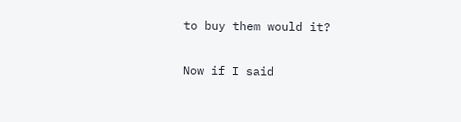to buy them would it?

Now if I said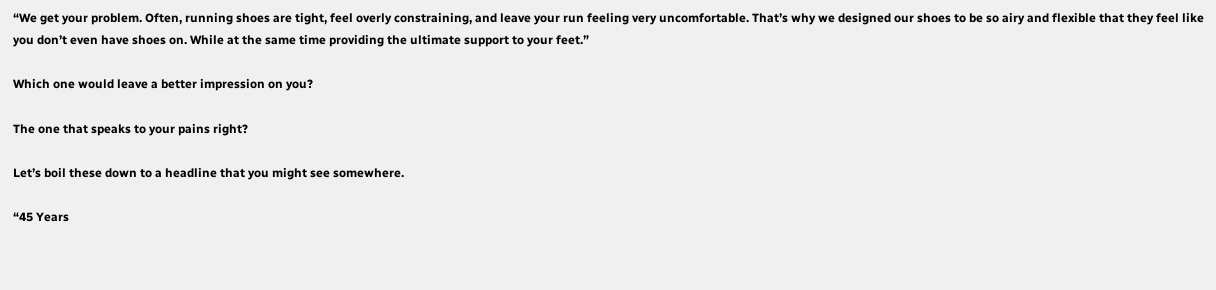“We get your problem. Often, running shoes are tight, feel overly constraining, and leave your run feeling very uncomfortable. That’s why we designed our shoes to be so airy and flexible that they feel like you don’t even have shoes on. While at the same time providing the ultimate support to your feet.”

Which one would leave a better impression on you?

The one that speaks to your pains right?

Let’s boil these down to a headline that you might see somewhere.

“45 Years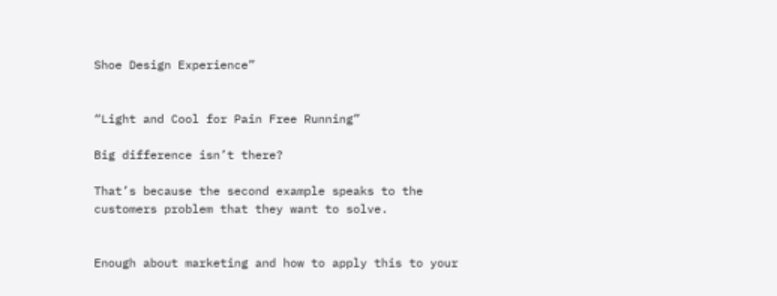Shoe Design Experience”


“Light and Cool for Pain Free Running”

Big difference isn’t there?

That’s because the second example speaks to the customers problem that they want to solve.


Enough about marketing and how to apply this to your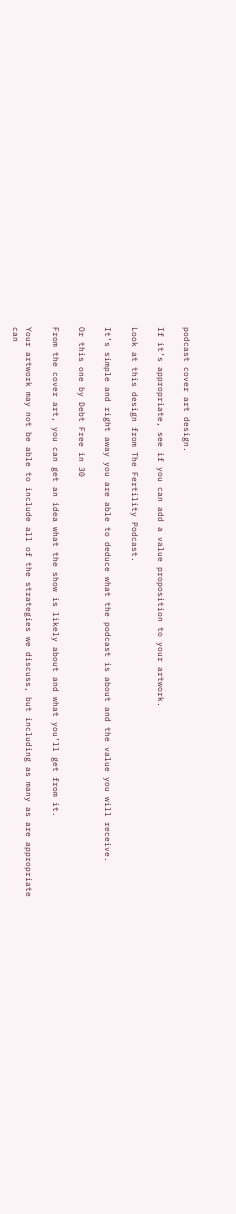podcast cover art design.

If it’s appropriate, see if you can add a value proposition to your artwork.

Look at this design from The Fertility Podcast.

It’s simple and right away you are able to deduce what the podcast is about and the value you will receive.

Or this one by Debt Free in 30

From the cover art, you can get an idea what the show is likely about and what you’ll get from it.

Your artwork may not be able to include all of the strategies we discuss, but including as many as are appropriate can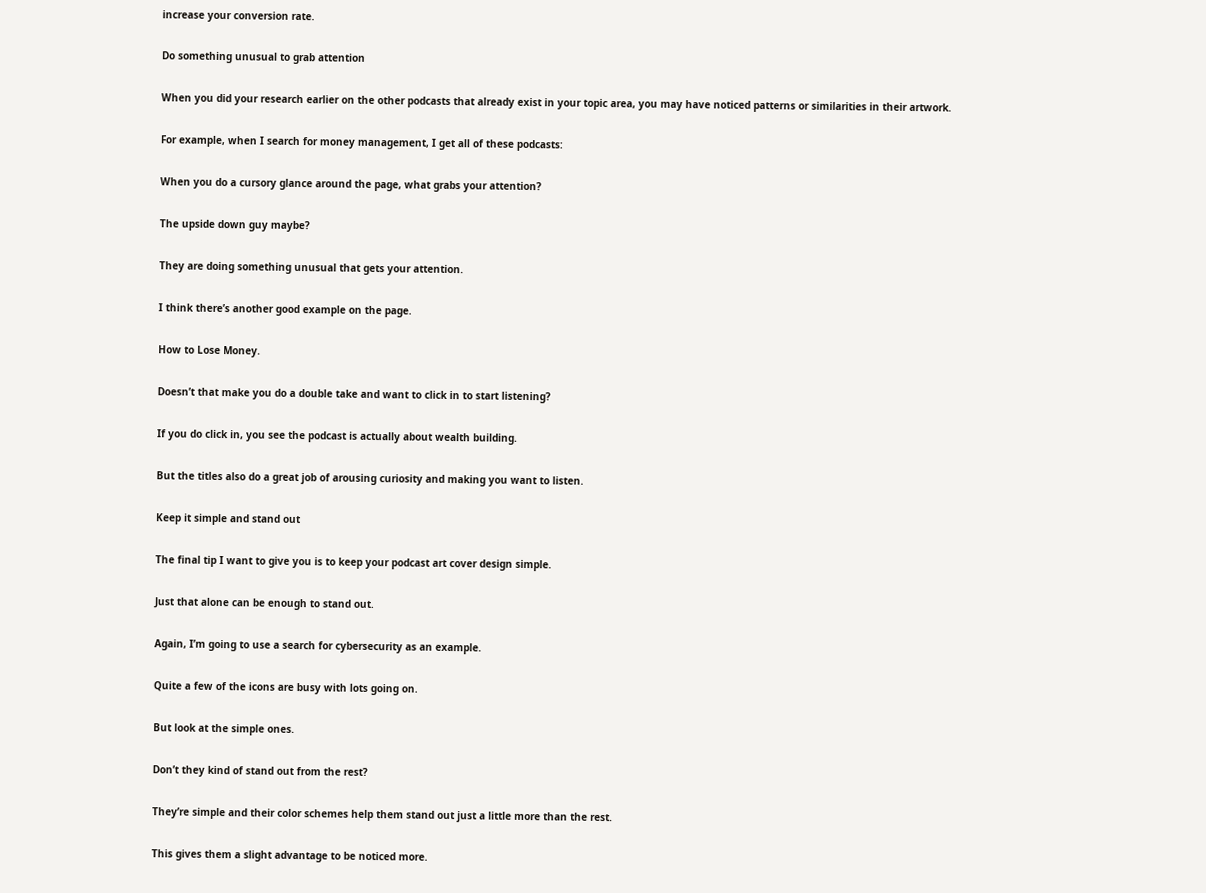increase your conversion rate.

Do something unusual to grab attention

When you did your research earlier on the other podcasts that already exist in your topic area, you may have noticed patterns or similarities in their artwork.

For example, when I search for money management, I get all of these podcasts:

When you do a cursory glance around the page, what grabs your attention?

The upside down guy maybe?

They are doing something unusual that gets your attention.

I think there’s another good example on the page.

How to Lose Money.

Doesn’t that make you do a double take and want to click in to start listening?

If you do click in, you see the podcast is actually about wealth building.

But the titles also do a great job of arousing curiosity and making you want to listen.

Keep it simple and stand out

The final tip I want to give you is to keep your podcast art cover design simple.

Just that alone can be enough to stand out.

Again, I’m going to use a search for cybersecurity as an example.

Quite a few of the icons are busy with lots going on.

But look at the simple ones.

Don’t they kind of stand out from the rest?

They’re simple and their color schemes help them stand out just a little more than the rest.

This gives them a slight advantage to be noticed more.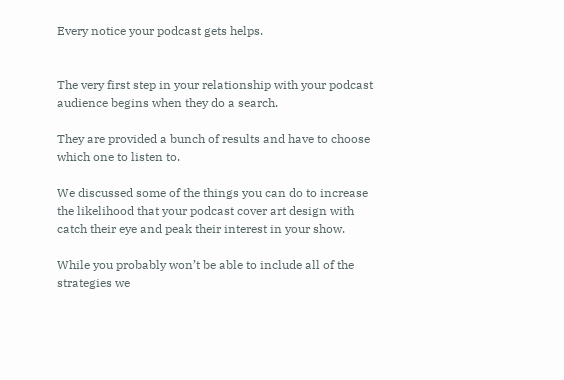Every notice your podcast gets helps.


The very first step in your relationship with your podcast audience begins when they do a search.

They are provided a bunch of results and have to choose which one to listen to.

We discussed some of the things you can do to increase the likelihood that your podcast cover art design with catch their eye and peak their interest in your show.

While you probably won’t be able to include all of the strategies we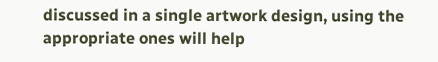discussed in a single artwork design, using the appropriate ones will help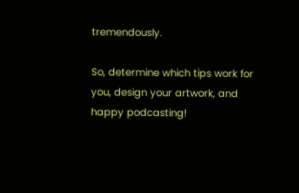tremendously.

So, determine which tips work for you, design your artwork, and happy podcasting!